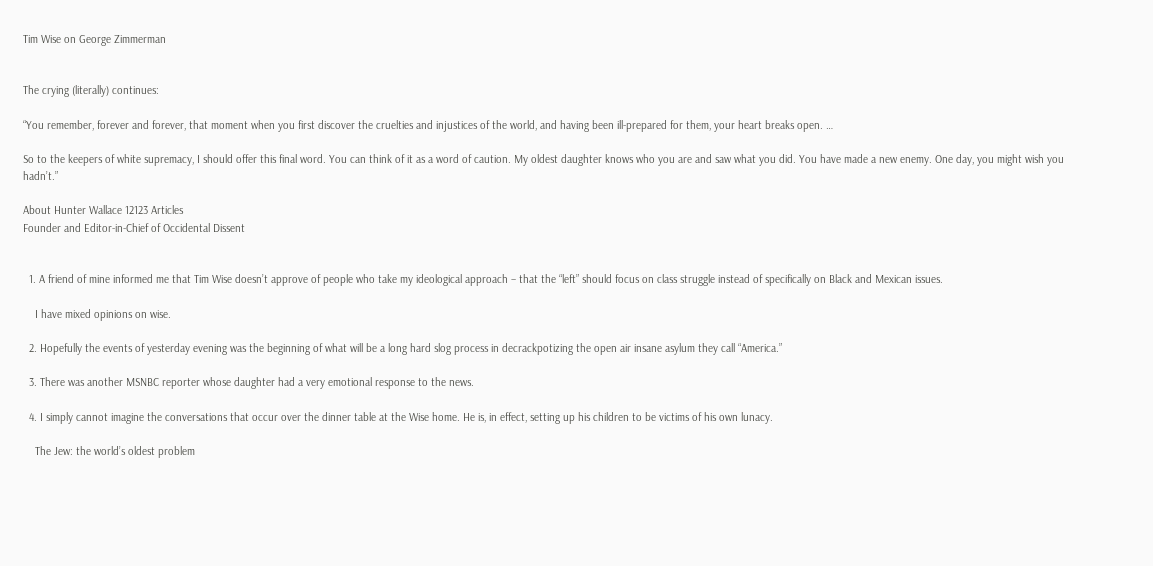Tim Wise on George Zimmerman


The crying (literally) continues:

“You remember, forever and forever, that moment when you first discover the cruelties and injustices of the world, and having been ill-prepared for them, your heart breaks open. …

So to the keepers of white supremacy, I should offer this final word. You can think of it as a word of caution. My oldest daughter knows who you are and saw what you did. You have made a new enemy. One day, you might wish you hadn’t.”

About Hunter Wallace 12123 Articles
Founder and Editor-in-Chief of Occidental Dissent


  1. A friend of mine informed me that Tim Wise doesn’t approve of people who take my ideological approach – that the “left” should focus on class struggle instead of specifically on Black and Mexican issues.

    I have mixed opinions on wise.

  2. Hopefully the events of yesterday evening was the beginning of what will be a long hard slog process in decrackpotizing the open air insane asylum they call “America.”

  3. There was another MSNBC reporter whose daughter had a very emotional response to the news.

  4. I simply cannot imagine the conversations that occur over the dinner table at the Wise home. He is, in effect, setting up his children to be victims of his own lunacy.

    The Jew: the world’s oldest problem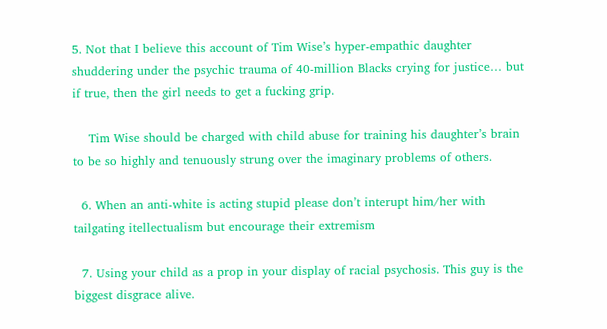5. Not that I believe this account of Tim Wise’s hyper-empathic daughter shuddering under the psychic trauma of 40-million Blacks crying for justice… but if true, then the girl needs to get a fucking grip.

    Tim Wise should be charged with child abuse for training his daughter’s brain to be so highly and tenuously strung over the imaginary problems of others.

  6. When an anti-white is acting stupid please don’t interupt him/her with tailgating itellectualism but encourage their extremism

  7. Using your child as a prop in your display of racial psychosis. This guy is the biggest disgrace alive.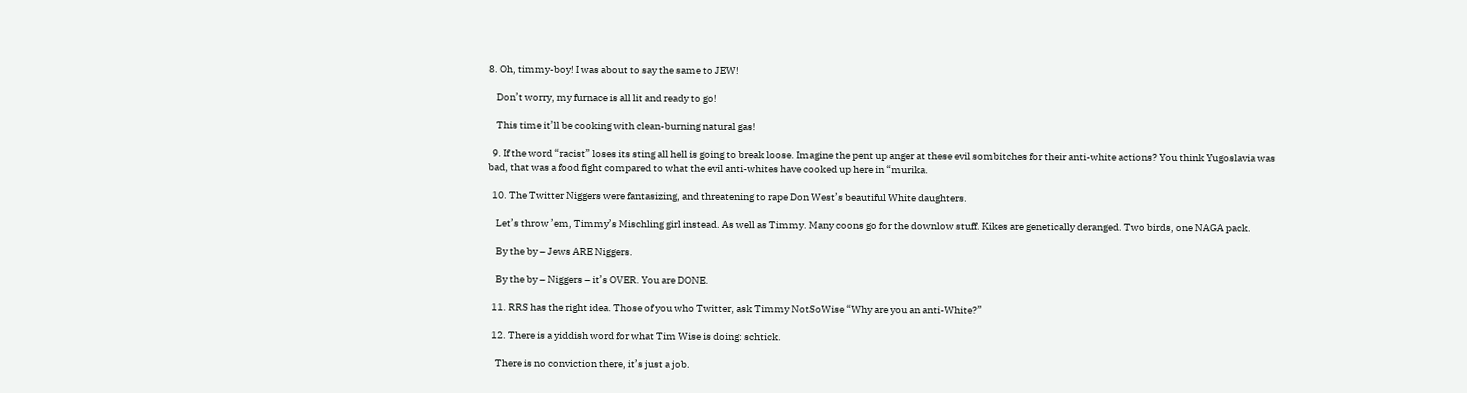8. Oh, timmy-boy! I was about to say the same to JEW!

    Don’t worry, my furnace is all lit and ready to go!

    This time it’ll be cooking with clean-burning natural gas!

  9. If the word “racist” loses its sting all hell is going to break loose. Imagine the pent up anger at these evil sombitches for their anti-white actions? You think Yugoslavia was bad, that was a food fight compared to what the evil anti-whites have cooked up here in “murika.

  10. The Twitter Niggers were fantasizing, and threatening to rape Don West’s beautiful White daughters.

    Let’s throw ’em, Timmy’s Mischling girl instead. As well as Timmy. Many coons go for the downlow stuff. Kikes are genetically deranged. Two birds, one NAGA pack.

    By the by – Jews ARE Niggers.

    By the by – Niggers – it’s OVER. You are DONE.

  11. RRS has the right idea. Those of you who Twitter, ask Timmy NotSoWise “Why are you an anti-White?”

  12. There is a yiddish word for what Tim Wise is doing: schtick.

    There is no conviction there, it’s just a job.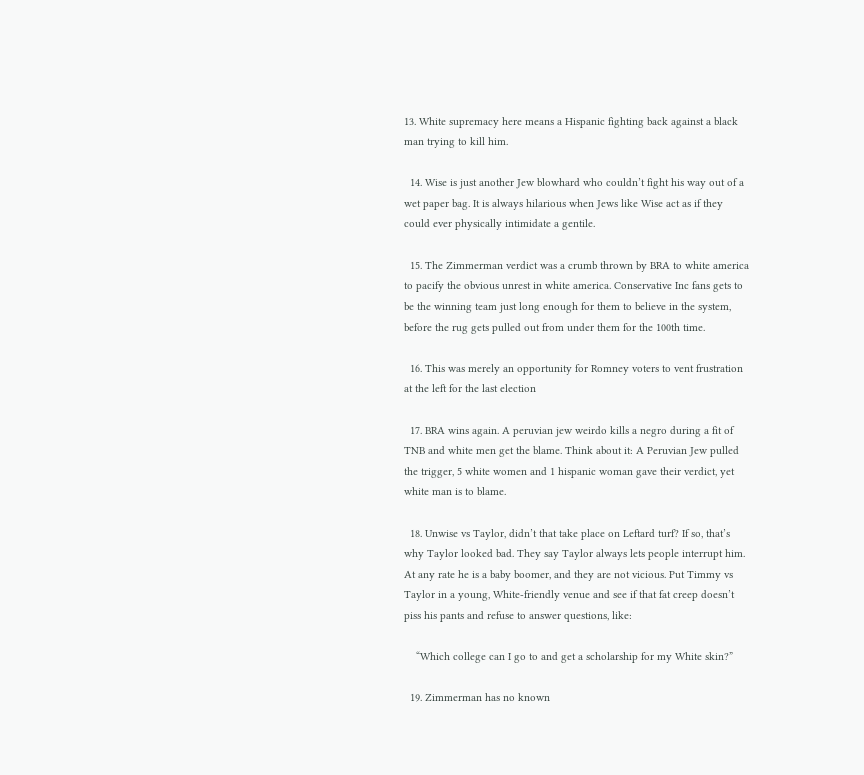13. White supremacy here means a Hispanic fighting back against a black man trying to kill him.

  14. Wise is just another Jew blowhard who couldn’t fight his way out of a wet paper bag. It is always hilarious when Jews like Wise act as if they could ever physically intimidate a gentile.

  15. The Zimmerman verdict was a crumb thrown by BRA to white america to pacify the obvious unrest in white america. Conservative Inc fans gets to be the winning team just long enough for them to believe in the system, before the rug gets pulled out from under them for the 100th time.

  16. This was merely an opportunity for Romney voters to vent frustration at the left for the last election

  17. BRA wins again. A peruvian jew weirdo kills a negro during a fit of TNB and white men get the blame. Think about it: A Peruvian Jew pulled the trigger, 5 white women and 1 hispanic woman gave their verdict, yet white man is to blame.

  18. Unwise vs Taylor, didn’t that take place on Leftard turf? If so, that’s why Taylor looked bad. They say Taylor always lets people interrupt him. At any rate he is a baby boomer, and they are not vicious. Put Timmy vs Taylor in a young, White-friendly venue and see if that fat creep doesn’t piss his pants and refuse to answer questions, like:

    “Which college can I go to and get a scholarship for my White skin?”

  19. Zimmerman has no known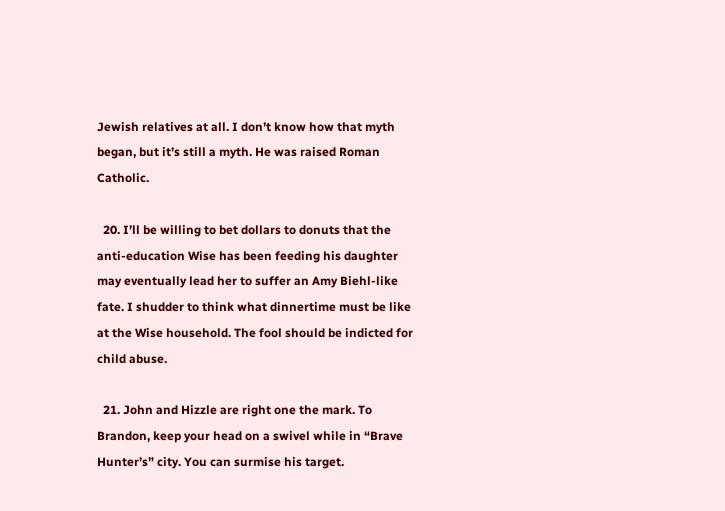Jewish relatives at all. I don’t know how that myth began, but it’s still a myth. He was raised Roman Catholic.

  20. I’ll be willing to bet dollars to donuts that the anti-education Wise has been feeding his daughter may eventually lead her to suffer an Amy Biehl-like fate. I shudder to think what dinnertime must be like at the Wise household. The fool should be indicted for child abuse.

  21. John and Hizzle are right one the mark. To Brandon, keep your head on a swivel while in “Brave Hunter’s” city. You can surmise his target.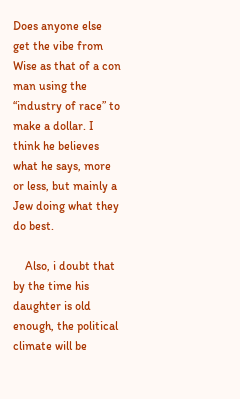Does anyone else get the vibe from Wise as that of a con man using the “industry of race” to make a dollar. I think he believes what he says, more or less, but mainly a Jew doing what they do best.

    Also, i doubt that by the time his daughter is old enough, the political climate will be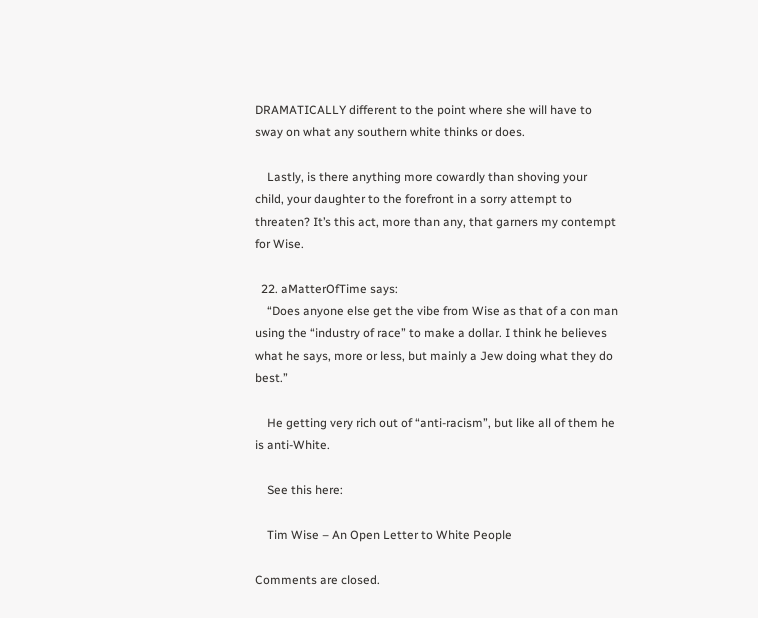DRAMATICALLY different to the point where she will have to sway on what any southern white thinks or does.

    Lastly, is there anything more cowardly than shoving your child, your daughter to the forefront in a sorry attempt to threaten? It’s this act, more than any, that garners my contempt for Wise.

  22. aMatterOfTime says:
    “Does anyone else get the vibe from Wise as that of a con man using the “industry of race” to make a dollar. I think he believes what he says, more or less, but mainly a Jew doing what they do best.”

    He getting very rich out of “anti-racism”, but like all of them he is anti-White.

    See this here:

    Tim Wise – An Open Letter to White People

Comments are closed.